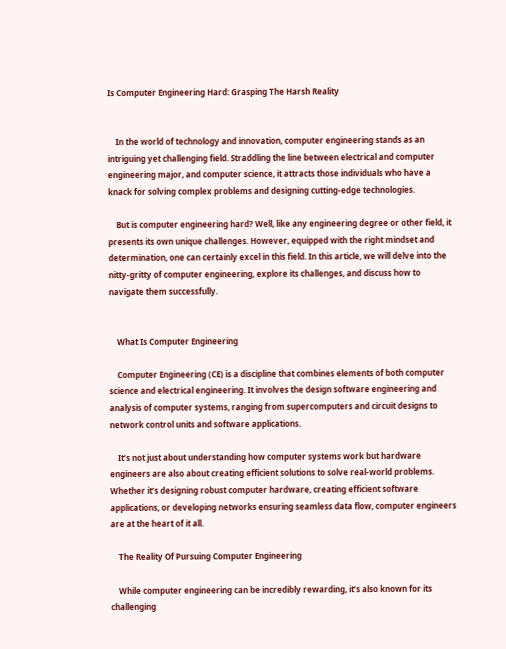Is Computer Engineering Hard: Grasping The Harsh Reality


    In the world of technology and innovation, computer engineering stands as an intriguing yet challenging field. Straddling the line between electrical and computer engineering major, and computer science, it attracts those individuals who have a knack for solving complex problems and designing cutting-edge technologies.

    But is computer engineering hard? Well, like any engineering degree or other field, it presents its own unique challenges. However, equipped with the right mindset and determination, one can certainly excel in this field. In this article, we will delve into the nitty-gritty of computer engineering, explore its challenges, and discuss how to navigate them successfully.


    What Is Computer Engineering

    Computer Engineering (CE) is a discipline that combines elements of both computer science and electrical engineering. It involves the design software engineering and analysis of computer systems, ranging from supercomputers and circuit designs to network control units and software applications.

    It’s not just about understanding how computer systems work but hardware engineers are also about creating efficient solutions to solve real-world problems. Whether it’s designing robust computer hardware, creating efficient software applications, or developing networks ensuring seamless data flow, computer engineers are at the heart of it all.

    The Reality Of Pursuing Computer Engineering

    While computer engineering can be incredibly rewarding, it’s also known for its challenging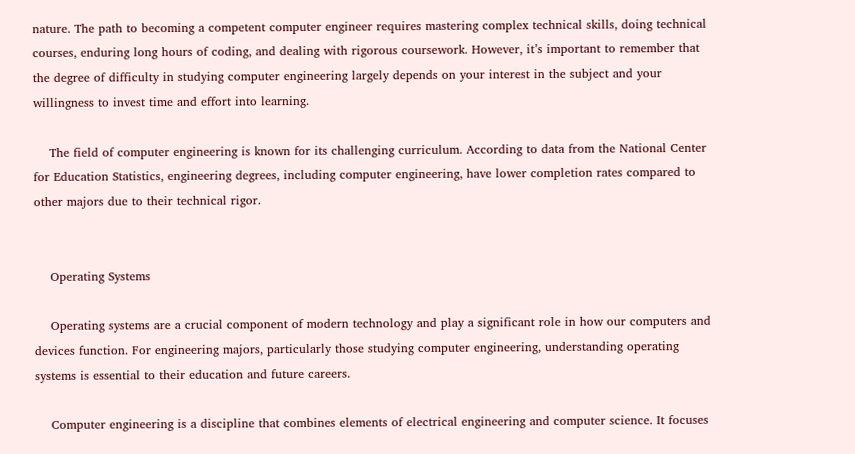nature. The path to becoming a competent computer engineer requires mastering complex technical skills, doing technical courses, enduring long hours of coding, and dealing with rigorous coursework. However, it’s important to remember that the degree of difficulty in studying computer engineering largely depends on your interest in the subject and your willingness to invest time and effort into learning.

    The field of computer engineering is known for its challenging curriculum. According to data from the National Center for Education Statistics, engineering degrees, including computer engineering, have lower completion rates compared to other majors due to their technical rigor.


    Operating Systems

    Operating systems are a crucial component of modern technology and play a significant role in how our computers and devices function. For engineering majors, particularly those studying computer engineering, understanding operating systems is essential to their education and future careers.

    Computer engineering is a discipline that combines elements of electrical engineering and computer science. It focuses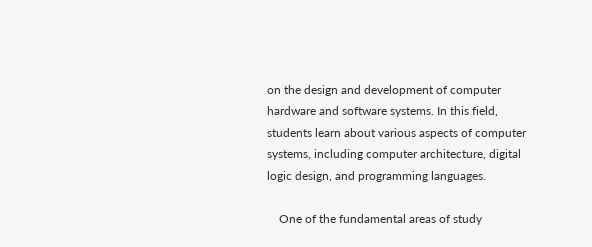on the design and development of computer hardware and software systems. In this field, students learn about various aspects of computer systems, including computer architecture, digital logic design, and programming languages.

    One of the fundamental areas of study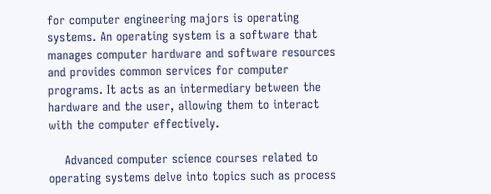for computer engineering majors is operating systems. An operating system is a software that manages computer hardware and software resources and provides common services for computer programs. It acts as an intermediary between the hardware and the user, allowing them to interact with the computer effectively.

    Advanced computer science courses related to operating systems delve into topics such as process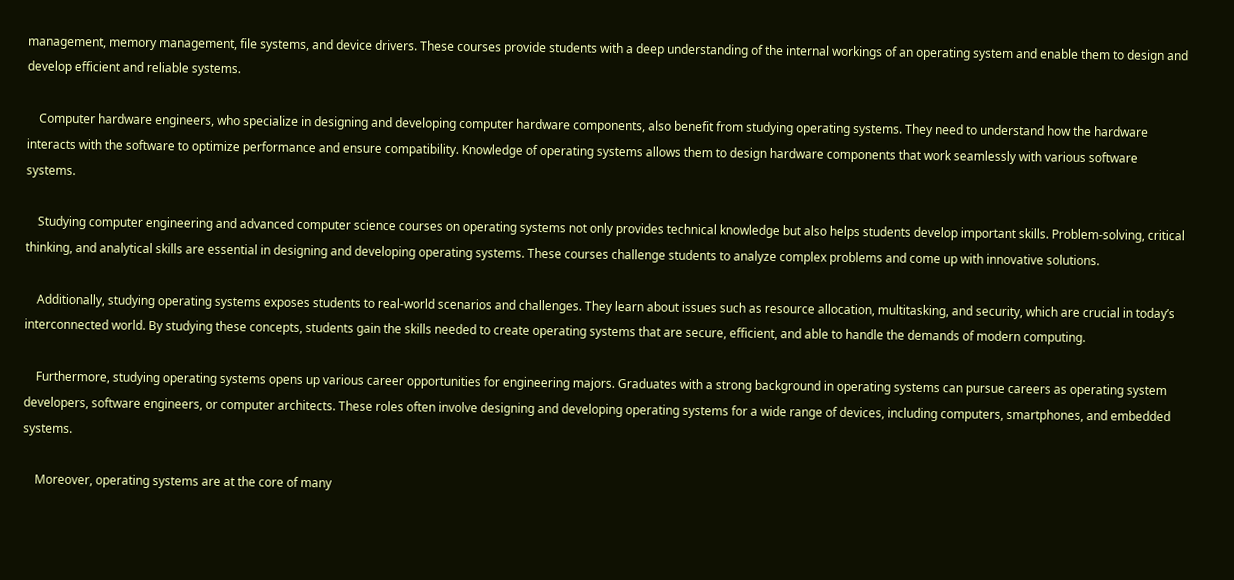management, memory management, file systems, and device drivers. These courses provide students with a deep understanding of the internal workings of an operating system and enable them to design and develop efficient and reliable systems.

    Computer hardware engineers, who specialize in designing and developing computer hardware components, also benefit from studying operating systems. They need to understand how the hardware interacts with the software to optimize performance and ensure compatibility. Knowledge of operating systems allows them to design hardware components that work seamlessly with various software systems.

    Studying computer engineering and advanced computer science courses on operating systems not only provides technical knowledge but also helps students develop important skills. Problem-solving, critical thinking, and analytical skills are essential in designing and developing operating systems. These courses challenge students to analyze complex problems and come up with innovative solutions.

    Additionally, studying operating systems exposes students to real-world scenarios and challenges. They learn about issues such as resource allocation, multitasking, and security, which are crucial in today’s interconnected world. By studying these concepts, students gain the skills needed to create operating systems that are secure, efficient, and able to handle the demands of modern computing.

    Furthermore, studying operating systems opens up various career opportunities for engineering majors. Graduates with a strong background in operating systems can pursue careers as operating system developers, software engineers, or computer architects. These roles often involve designing and developing operating systems for a wide range of devices, including computers, smartphones, and embedded systems.

    Moreover, operating systems are at the core of many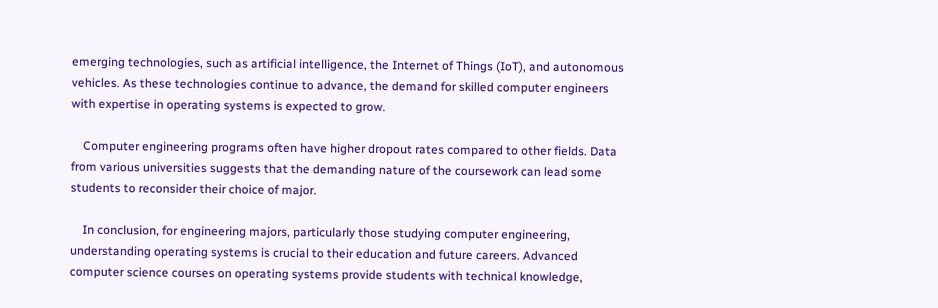emerging technologies, such as artificial intelligence, the Internet of Things (IoT), and autonomous vehicles. As these technologies continue to advance, the demand for skilled computer engineers with expertise in operating systems is expected to grow.

    Computer engineering programs often have higher dropout rates compared to other fields. Data from various universities suggests that the demanding nature of the coursework can lead some students to reconsider their choice of major.

    In conclusion, for engineering majors, particularly those studying computer engineering, understanding operating systems is crucial to their education and future careers. Advanced computer science courses on operating systems provide students with technical knowledge,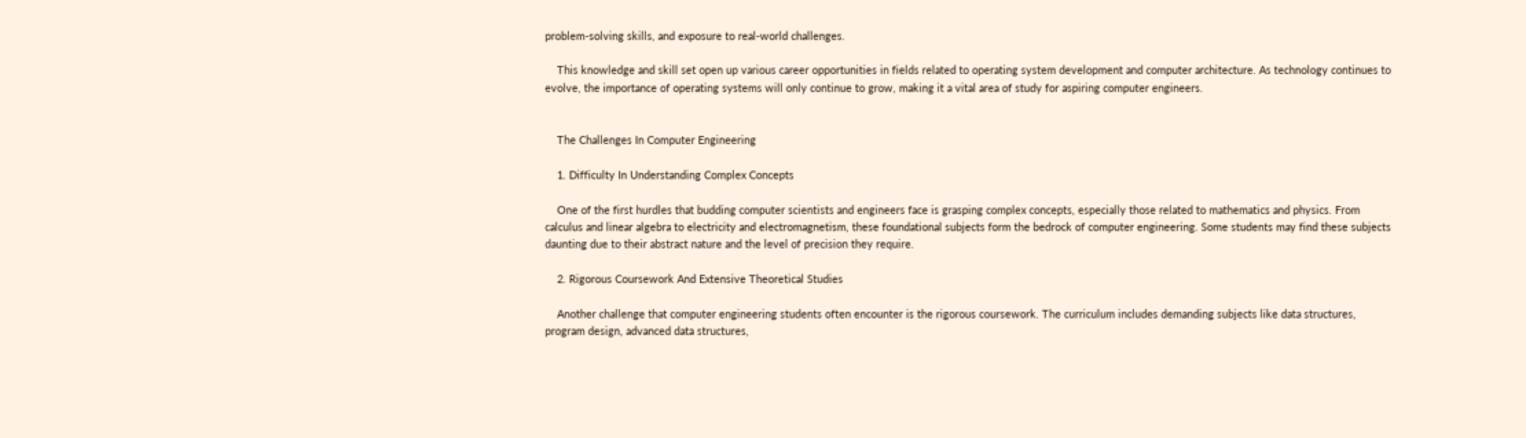problem-solving skills, and exposure to real-world challenges.

    This knowledge and skill set open up various career opportunities in fields related to operating system development and computer architecture. As technology continues to evolve, the importance of operating systems will only continue to grow, making it a vital area of study for aspiring computer engineers.


    The Challenges In Computer Engineering

    1. Difficulty In Understanding Complex Concepts

    One of the first hurdles that budding computer scientists and engineers face is grasping complex concepts, especially those related to mathematics and physics. From calculus and linear algebra to electricity and electromagnetism, these foundational subjects form the bedrock of computer engineering. Some students may find these subjects daunting due to their abstract nature and the level of precision they require.

    2. Rigorous Coursework And Extensive Theoretical Studies

    Another challenge that computer engineering students often encounter is the rigorous coursework. The curriculum includes demanding subjects like data structures, program design, advanced data structures,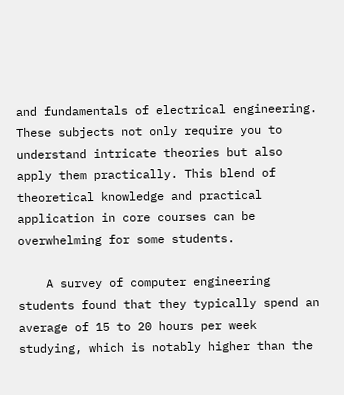and fundamentals of electrical engineering. These subjects not only require you to understand intricate theories but also apply them practically. This blend of theoretical knowledge and practical application in core courses can be overwhelming for some students.

    A survey of computer engineering students found that they typically spend an average of 15 to 20 hours per week studying, which is notably higher than the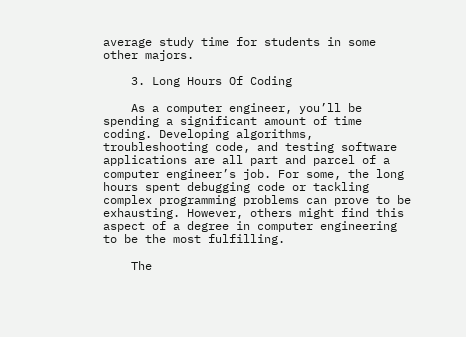average study time for students in some other majors.

    3. Long Hours Of Coding

    As a computer engineer, you’ll be spending a significant amount of time coding. Developing algorithms, troubleshooting code, and testing software applications are all part and parcel of a computer engineer’s job. For some, the long hours spent debugging code or tackling complex programming problems can prove to be exhausting. However, others might find this aspect of a degree in computer engineering to be the most fulfilling.

    The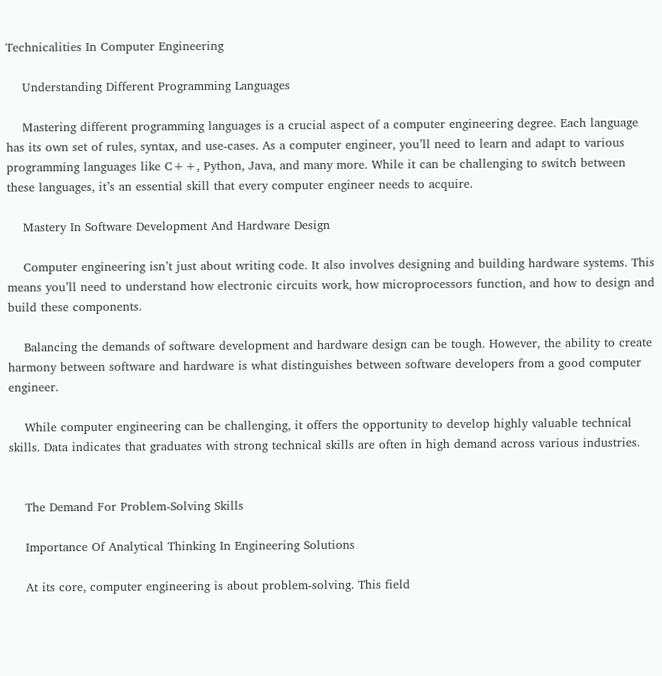Technicalities In Computer Engineering

    Understanding Different Programming Languages

    Mastering different programming languages is a crucial aspect of a computer engineering degree. Each language has its own set of rules, syntax, and use-cases. As a computer engineer, you’ll need to learn and adapt to various programming languages like C++, Python, Java, and many more. While it can be challenging to switch between these languages, it’s an essential skill that every computer engineer needs to acquire.

    Mastery In Software Development And Hardware Design

    Computer engineering isn’t just about writing code. It also involves designing and building hardware systems. This means you’ll need to understand how electronic circuits work, how microprocessors function, and how to design and build these components.

    Balancing the demands of software development and hardware design can be tough. However, the ability to create harmony between software and hardware is what distinguishes between software developers from a good computer engineer.

    While computer engineering can be challenging, it offers the opportunity to develop highly valuable technical skills. Data indicates that graduates with strong technical skills are often in high demand across various industries.


    The Demand For Problem-Solving Skills

    Importance Of Analytical Thinking In Engineering Solutions

    At its core, computer engineering is about problem-solving. This field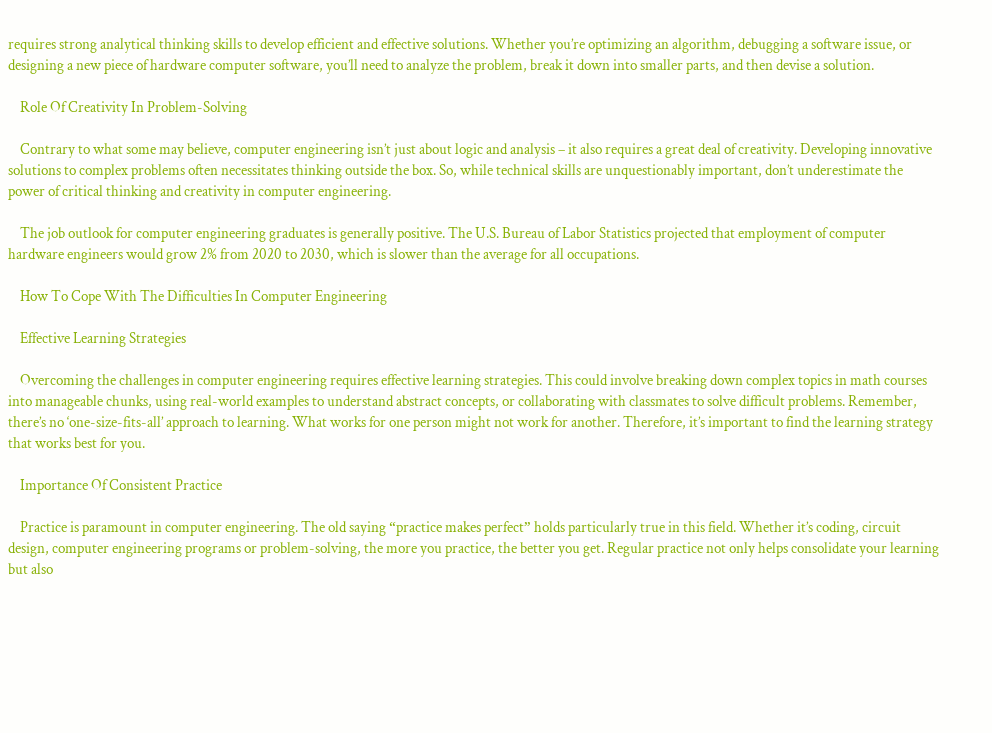requires strong analytical thinking skills to develop efficient and effective solutions. Whether you’re optimizing an algorithm, debugging a software issue, or designing a new piece of hardware computer software, you’ll need to analyze the problem, break it down into smaller parts, and then devise a solution.

    Role Of Creativity In Problem-Solving

    Contrary to what some may believe, computer engineering isn’t just about logic and analysis – it also requires a great deal of creativity. Developing innovative solutions to complex problems often necessitates thinking outside the box. So, while technical skills are unquestionably important, don’t underestimate the power of critical thinking and creativity in computer engineering.

    The job outlook for computer engineering graduates is generally positive. The U.S. Bureau of Labor Statistics projected that employment of computer hardware engineers would grow 2% from 2020 to 2030, which is slower than the average for all occupations.

    How To Cope With The Difficulties In Computer Engineering

    Effective Learning Strategies

    Overcoming the challenges in computer engineering requires effective learning strategies. This could involve breaking down complex topics in math courses into manageable chunks, using real-world examples to understand abstract concepts, or collaborating with classmates to solve difficult problems. Remember, there’s no ‘one-size-fits-all’ approach to learning. What works for one person might not work for another. Therefore, it’s important to find the learning strategy that works best for you.

    Importance Of Consistent Practice

    Practice is paramount in computer engineering. The old saying “practice makes perfect” holds particularly true in this field. Whether it’s coding, circuit design, computer engineering programs or problem-solving, the more you practice, the better you get. Regular practice not only helps consolidate your learning but also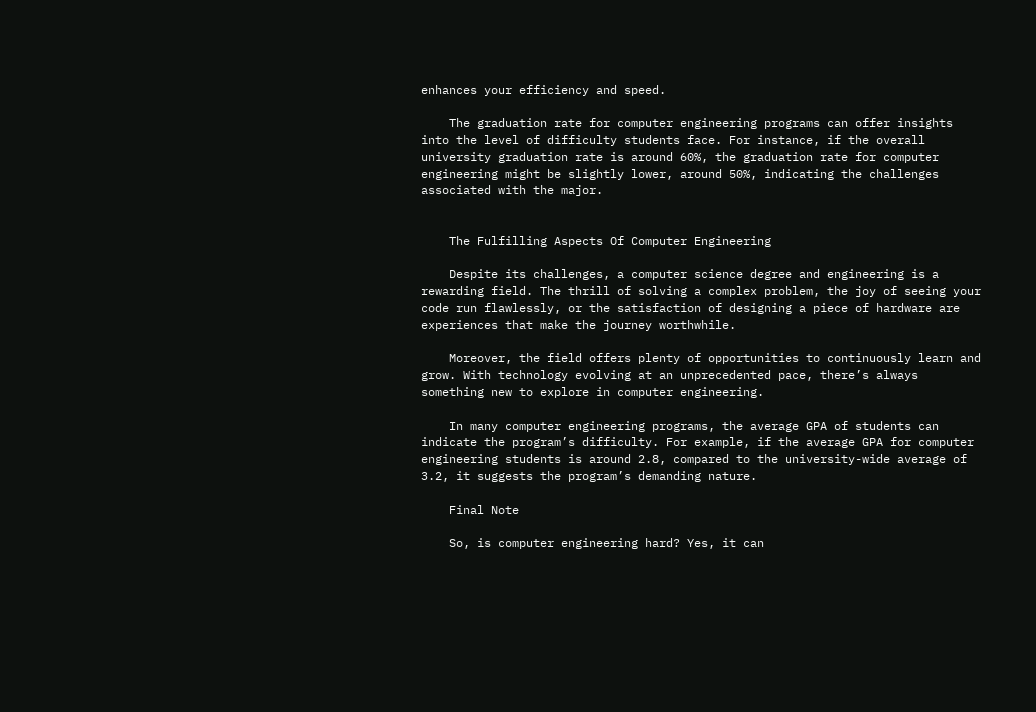enhances your efficiency and speed.

    The graduation rate for computer engineering programs can offer insights into the level of difficulty students face. For instance, if the overall university graduation rate is around 60%, the graduation rate for computer engineering might be slightly lower, around 50%, indicating the challenges associated with the major.


    The Fulfilling Aspects Of Computer Engineering

    Despite its challenges, a computer science degree and engineering is a rewarding field. The thrill of solving a complex problem, the joy of seeing your code run flawlessly, or the satisfaction of designing a piece of hardware are experiences that make the journey worthwhile.

    Moreover, the field offers plenty of opportunities to continuously learn and grow. With technology evolving at an unprecedented pace, there’s always something new to explore in computer engineering.

    In many computer engineering programs, the average GPA of students can indicate the program’s difficulty. For example, if the average GPA for computer engineering students is around 2.8, compared to the university-wide average of 3.2, it suggests the program’s demanding nature.

    Final Note

    So, is computer engineering hard? Yes, it can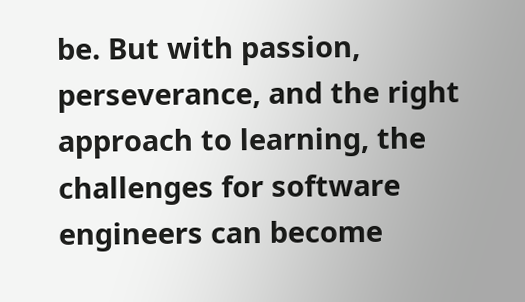be. But with passion, perseverance, and the right approach to learning, the challenges for software engineers can become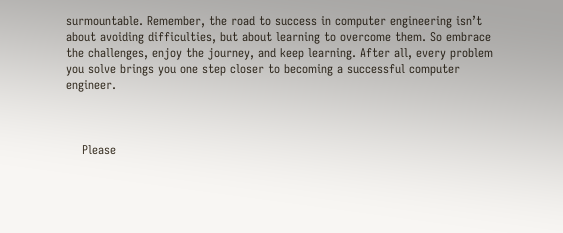surmountable. Remember, the road to success in computer engineering isn’t about avoiding difficulties, but about learning to overcome them. So embrace the challenges, enjoy the journey, and keep learning. After all, every problem you solve brings you one step closer to becoming a successful computer engineer.



    Please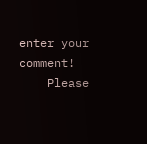enter your comment!
    Please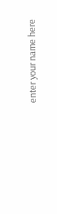enter your name here